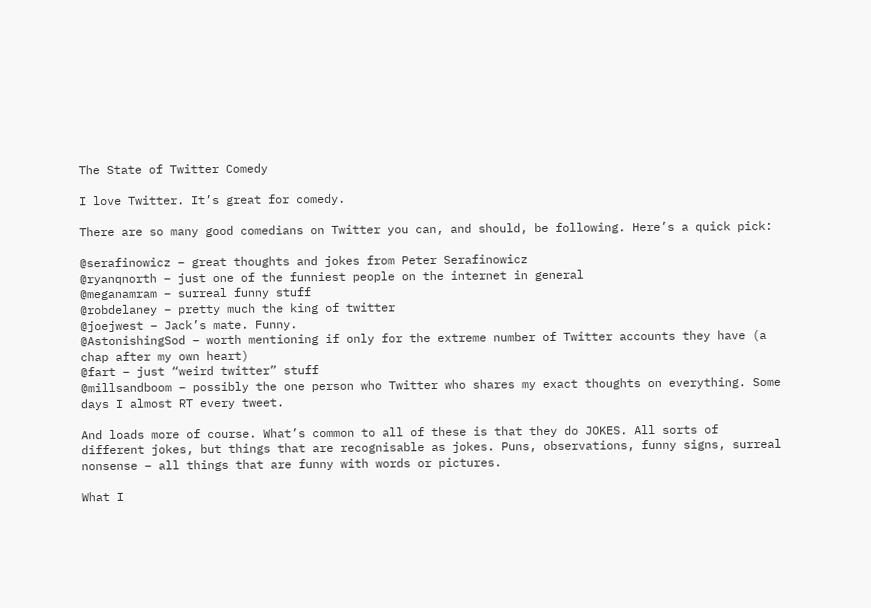The State of Twitter Comedy

I love Twitter. It’s great for comedy.

There are so many good comedians on Twitter you can, and should, be following. Here’s a quick pick:

@serafinowicz – great thoughts and jokes from Peter Serafinowicz
@ryanqnorth – just one of the funniest people on the internet in general
@meganamram – surreal funny stuff
@robdelaney – pretty much the king of twitter
@joejwest – Jack’s mate. Funny.
@AstonishingSod – worth mentioning if only for the extreme number of Twitter accounts they have (a chap after my own heart)
@fart – just “weird twitter” stuff
@millsandboom – possibly the one person who Twitter who shares my exact thoughts on everything. Some days I almost RT every tweet.

And loads more of course. What’s common to all of these is that they do JOKES. All sorts of different jokes, but things that are recognisable as jokes. Puns, observations, funny signs, surreal nonsense – all things that are funny with words or pictures.

What I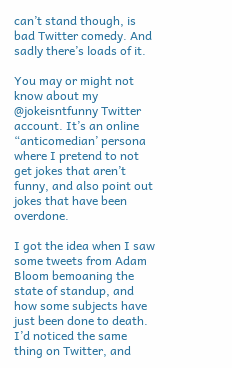can’t stand though, is bad Twitter comedy. And sadly there’s loads of it.

You may or might not know about my @jokeisntfunny Twitter account. It’s an online “anticomedian’ persona where I pretend to not get jokes that aren’t funny, and also point out jokes that have been overdone.

I got the idea when I saw some tweets from Adam Bloom bemoaning the state of standup, and how some subjects have just been done to death. I’d noticed the same thing on Twitter, and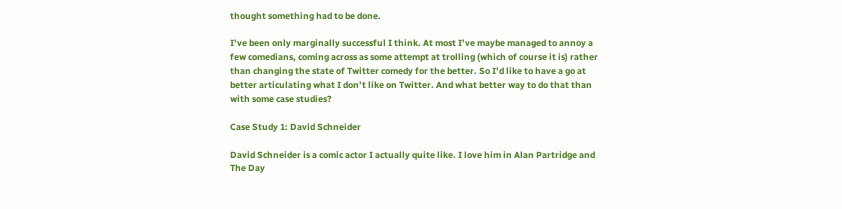thought something had to be done.

I’ve been only marginally successful I think. At most I’ve maybe managed to annoy a few comedians, coming across as some attempt at trolling (which of course it is) rather than changing the state of Twitter comedy for the better. So I’d like to have a go at better articulating what I don’t like on Twitter. And what better way to do that than with some case studies?

Case Study 1: David Schneider

David Schneider is a comic actor I actually quite like. I love him in Alan Partridge and The Day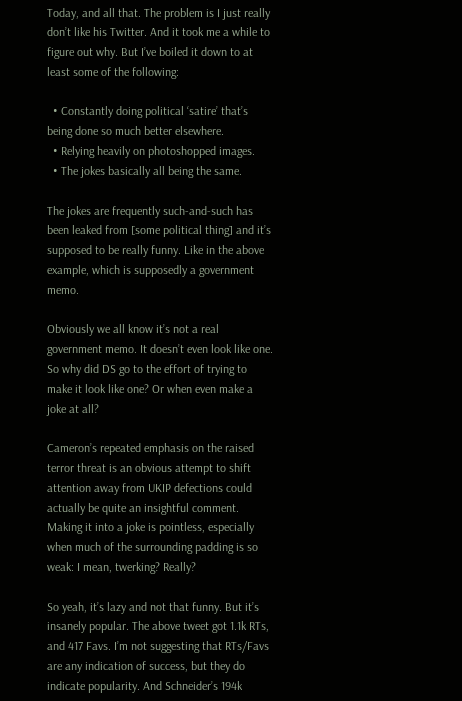Today, and all that. The problem is I just really don’t like his Twitter. And it took me a while to figure out why. But I’ve boiled it down to at least some of the following:

  • Constantly doing political ‘satire’ that’s being done so much better elsewhere.
  • Relying heavily on photoshopped images.
  • The jokes basically all being the same.

The jokes are frequently such-and-such has been leaked from [some political thing] and it’s supposed to be really funny. Like in the above example, which is supposedly a government memo.

Obviously we all know it’s not a real government memo. It doesn’t even look like one. So why did DS go to the effort of trying to make it look like one? Or when even make a joke at all?

Cameron’s repeated emphasis on the raised terror threat is an obvious attempt to shift attention away from UKIP defections could actually be quite an insightful comment. Making it into a joke is pointless, especially when much of the surrounding padding is so weak: I mean, twerking? Really?

So yeah, it’s lazy and not that funny. But it’s insanely popular. The above tweet got 1.1k RTs, and 417 Favs. I’m not suggesting that RTs/Favs are any indication of success, but they do indicate popularity. And Schneider’s 194k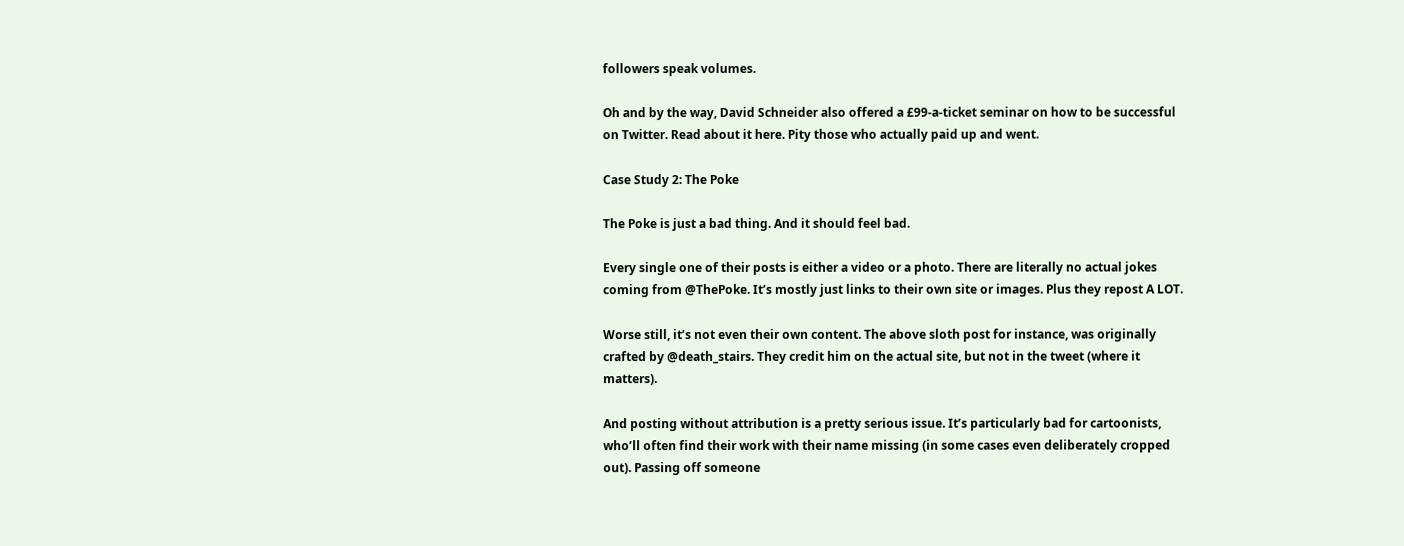followers speak volumes.

Oh and by the way, David Schneider also offered a £99-a-ticket seminar on how to be successful on Twitter. Read about it here. Pity those who actually paid up and went.

Case Study 2: The Poke

The Poke is just a bad thing. And it should feel bad.

Every single one of their posts is either a video or a photo. There are literally no actual jokes coming from @ThePoke. It’s mostly just links to their own site or images. Plus they repost A LOT.

Worse still, it’s not even their own content. The above sloth post for instance, was originally crafted by @death_stairs. They credit him on the actual site, but not in the tweet (where it matters).

And posting without attribution is a pretty serious issue. It’s particularly bad for cartoonists, who’ll often find their work with their name missing (in some cases even deliberately cropped out). Passing off someone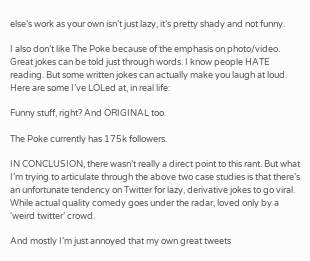else’s work as your own isn’t just lazy, it’s pretty shady and not funny.

I also don’t like The Poke because of the emphasis on photo/video. Great jokes can be told just through words. I know people HATE reading. But some written jokes can actually make you laugh at loud. Here are some I’ve LOLed at, in real life:

Funny stuff, right? And ORIGINAL too.

The Poke currently has 175k followers.

IN CONCLUSION, there wasn’t really a direct point to this rant. But what I’m trying to articulate through the above two case studies is that there’s an unfortunate tendency on Twitter for lazy, derivative jokes to go viral. While actual quality comedy goes under the radar, loved only by a ‘weird twitter’ crowd.

And mostly I’m just annoyed that my own great tweets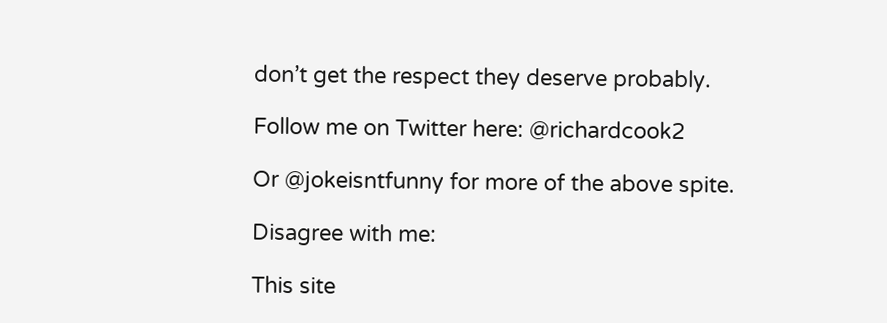don’t get the respect they deserve probably.

Follow me on Twitter here: @richardcook2

Or @jokeisntfunny for more of the above spite.

Disagree with me:

This site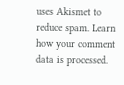uses Akismet to reduce spam. Learn how your comment data is processed.